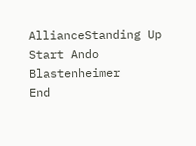AllianceStanding Up
Start Ando Blastenheimer
End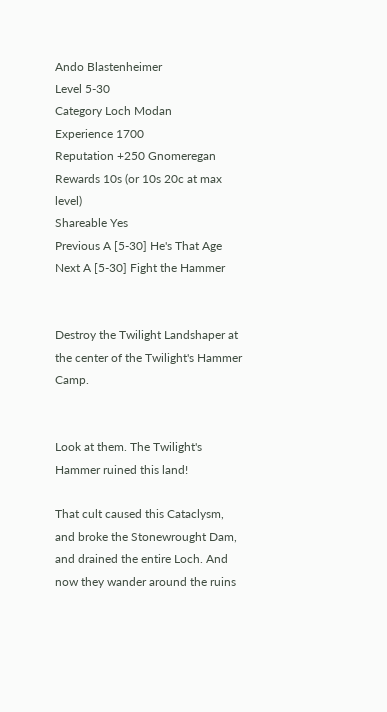Ando Blastenheimer
Level 5-30
Category Loch Modan
Experience 1700
Reputation +250 Gnomeregan
Rewards 10s (or 10s 20c at max level)
Shareable Yes
Previous A [5-30] He's That Age
Next A [5-30] Fight the Hammer


Destroy the Twilight Landshaper at the center of the Twilight's Hammer Camp.


Look at them. The Twilight's Hammer ruined this land!

That cult caused this Cataclysm, and broke the Stonewrought Dam, and drained the entire Loch. And now they wander around the ruins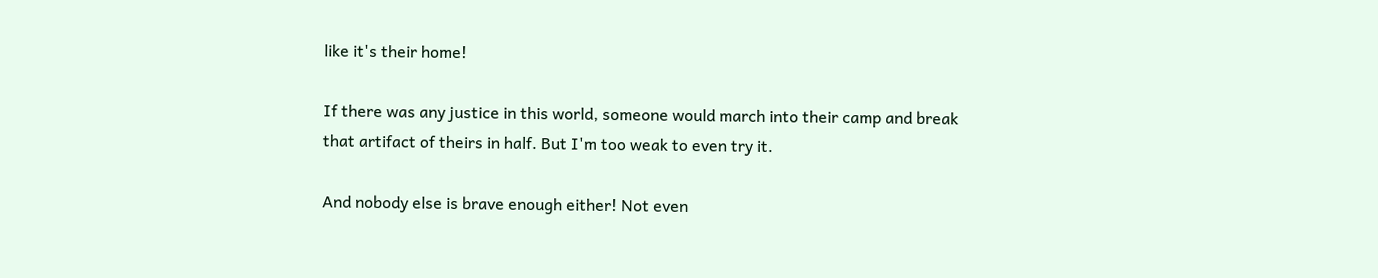like it's their home!

If there was any justice in this world, someone would march into their camp and break that artifact of theirs in half. But I'm too weak to even try it.

And nobody else is brave enough either! Not even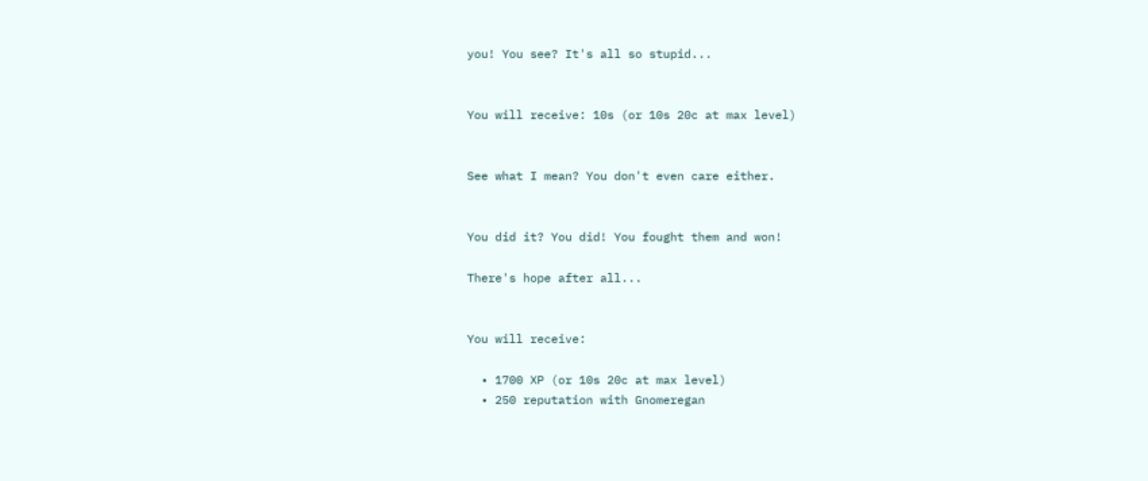you! You see? It's all so stupid...


You will receive: 10s (or 10s 20c at max level)


See what I mean? You don't even care either.


You did it? You did! You fought them and won!

There's hope after all...


You will receive:

  • 1700 XP (or 10s 20c at max level)
  • 250 reputation with Gnomeregan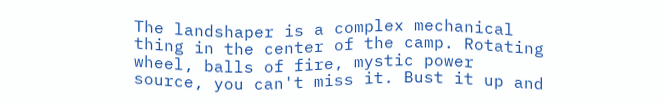The landshaper is a complex mechanical thing in the center of the camp. Rotating wheel, balls of fire, mystic power source, you can't miss it. Bust it up and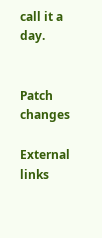call it a day.


Patch changes

External links